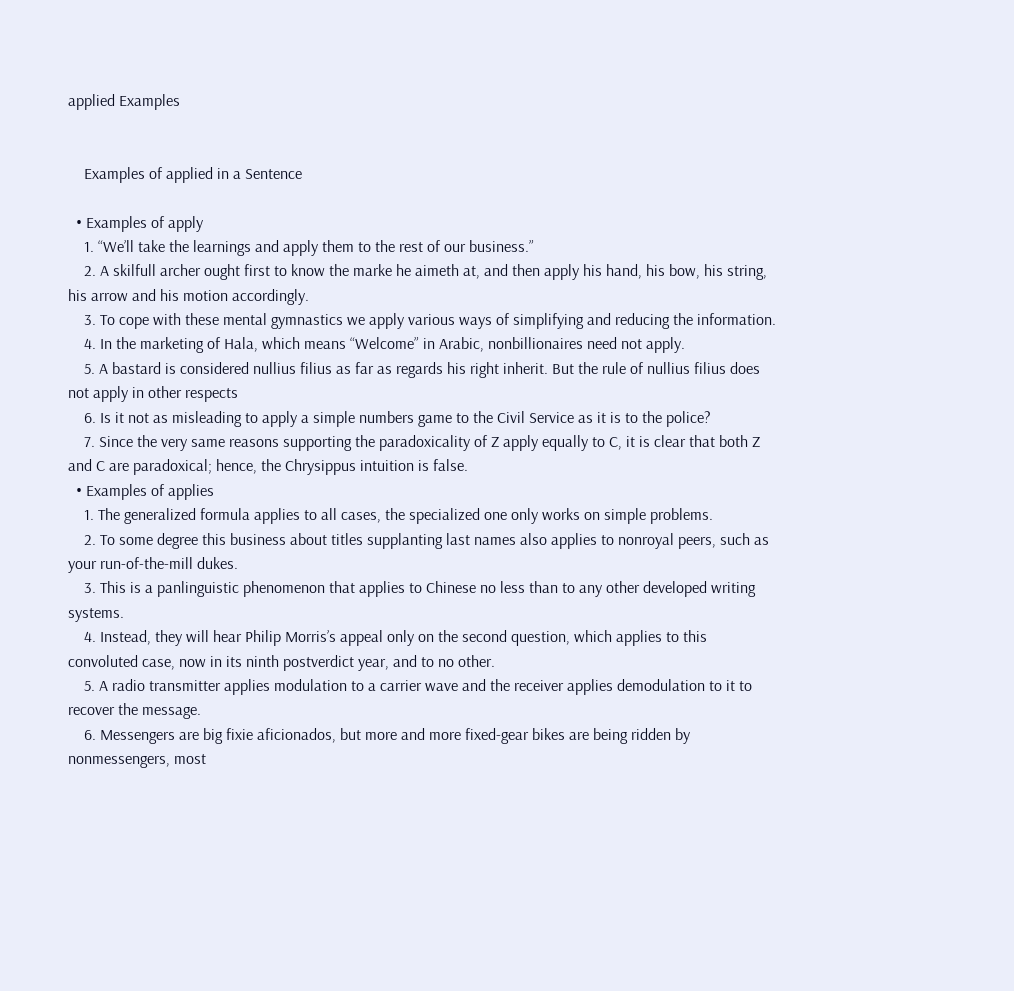applied Examples


    Examples of applied in a Sentence

  • Examples of apply
    1. “We’ll take the learnings and apply them to the rest of our business.”
    2. A skilfull archer ought first to know the marke he aimeth at, and then apply his hand, his bow, his string, his arrow and his motion accordingly.
    3. To cope with these mental gymnastics we apply various ways of simplifying and reducing the information.
    4. In the marketing of Hala, which means “Welcome” in Arabic, nonbillionaires need not apply.
    5. A bastard is considered nullius filius as far as regards his right inherit. But the rule of nullius filius does not apply in other respects
    6. Is it not as misleading to apply a simple numbers game to the Civil Service as it is to the police?
    7. Since the very same reasons supporting the paradoxicality of Z apply equally to C, it is clear that both Z and C are paradoxical; hence, the Chrysippus intuition is false.
  • Examples of applies
    1. The generalized formula applies to all cases, the specialized one only works on simple problems.
    2. To some degree this business about titles supplanting last names also applies to nonroyal peers, such as your run-of-the-mill dukes.
    3. This is a panlinguistic phenomenon that applies to Chinese no less than to any other developed writing systems.
    4. Instead, they will hear Philip Morris’s appeal only on the second question, which applies to this convoluted case, now in its ninth postverdict year, and to no other.
    5. A radio transmitter applies modulation to a carrier wave and the receiver applies demodulation to it to recover the message.
    6. Messengers are big fixie aficionados, but more and more fixed-gear bikes are being ridden by nonmessengers, most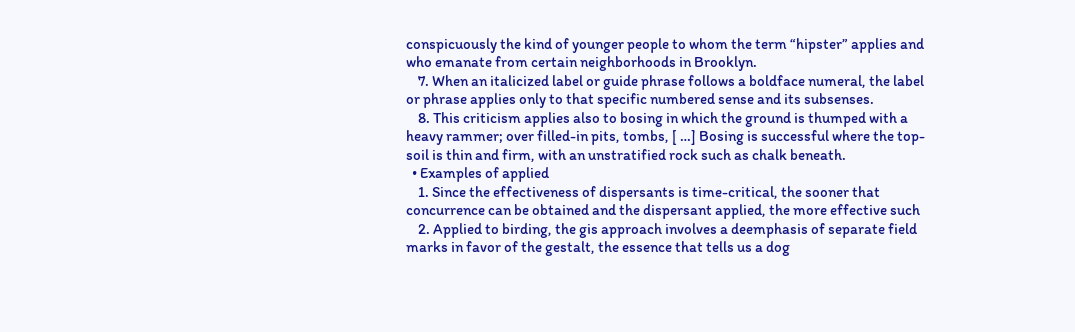conspicuously the kind of younger people to whom the term “hipster” applies and who emanate from certain neighborhoods in Brooklyn.
    7. When an italicized label or guide phrase follows a boldface numeral, the label or phrase applies only to that specific numbered sense and its subsenses.
    8. This criticism applies also to bosing in which the ground is thumped with a heavy rammer; over filled-in pits, tombs, [ …] Bosing is successful where the top-soil is thin and firm, with an unstratified rock such as chalk beneath.
  • Examples of applied
    1. Since the effectiveness of dispersants is time-critical, the sooner that concurrence can be obtained and the dispersant applied, the more effective such
    2. Applied to birding, the gis approach involves a deemphasis of separate field marks in favor of the gestalt, the essence that tells us a dog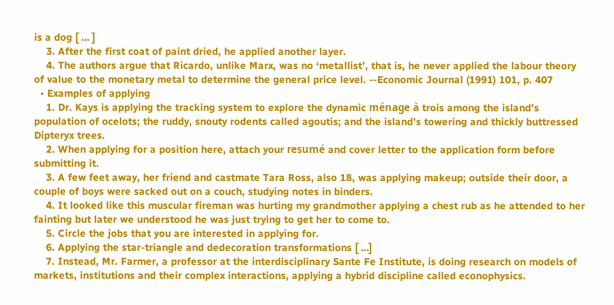is a dog [ … ]
    3. After the first coat of paint dried, he applied another layer.
    4. The authors argue that Ricardo, unlike Marx, was no ‘metallist’, that is, he never applied the labour theory of value to the monetary metal to determine the general price level. --Economic Journal (1991) 101, p. 407
  • Examples of applying
    1. Dr. Kays is applying the tracking system to explore the dynamic ménage à trois among the island’s population of ocelots; the ruddy, snouty rodents called agoutis; and the island’s towering and thickly buttressed Dipteryx trees.
    2. When applying for a position here, attach your resumé and cover letter to the application form before submitting it.
    3. A few feet away, her friend and castmate Tara Ross, also 18, was applying makeup; outside their door, a couple of boys were sacked out on a couch, studying notes in binders.
    4. It looked like this muscular fireman was hurting my grandmother applying a chest rub as he attended to her fainting but later we understood he was just trying to get her to come to.
    5. Circle the jobs that you are interested in applying for.
    6. Applying the star-triangle and dedecoration transformations [ …]
    7. Instead, Mr. Farmer, a professor at the interdisciplinary Sante Fe Institute, is doing research on models of markets, institutions and their complex interactions, applying a hybrid discipline called econophysics.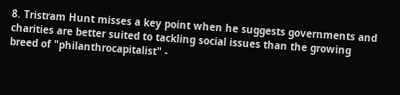8. Tristram Hunt misses a key point when he suggests governments and charities are better suited to tackling social issues than the growing breed of "philanthrocapitalist" -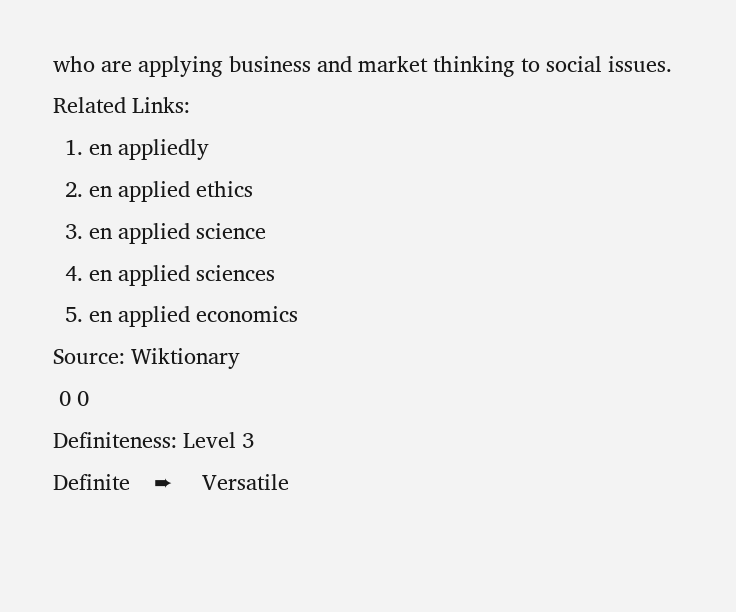who are applying business and market thinking to social issues.
Related Links:
  1. en appliedly
  2. en applied ethics
  3. en applied science
  4. en applied sciences
  5. en applied economics
Source: Wiktionary
 0 0
Definiteness: Level 3
Definite    ➨     Versatile